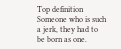Top definition
Someone who is such a jerk, they had to be born as one.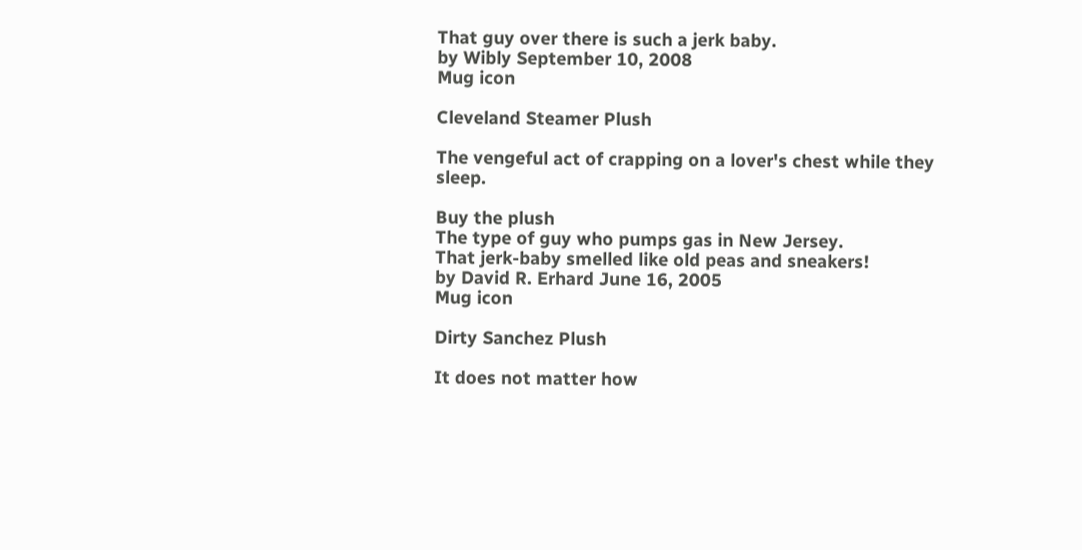That guy over there is such a jerk baby.
by Wibly September 10, 2008
Mug icon

Cleveland Steamer Plush

The vengeful act of crapping on a lover's chest while they sleep.

Buy the plush
The type of guy who pumps gas in New Jersey.
That jerk-baby smelled like old peas and sneakers!
by David R. Erhard June 16, 2005
Mug icon

Dirty Sanchez Plush

It does not matter how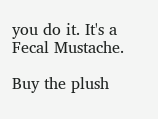you do it. It's a Fecal Mustache.

Buy the plush